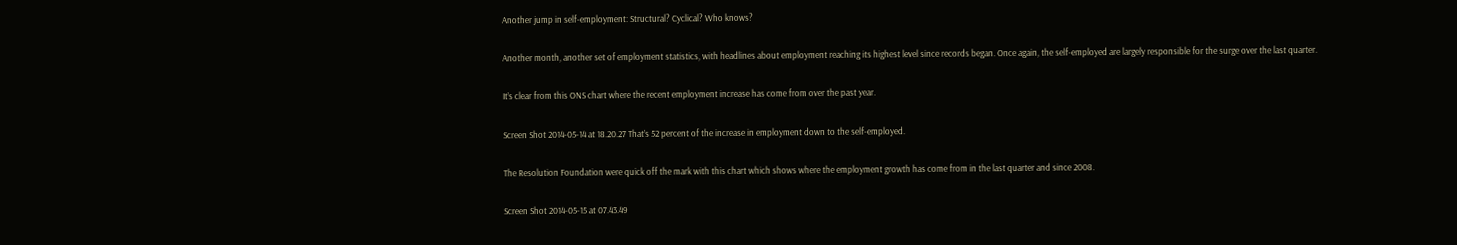Another jump in self-employment: Structural? Cyclical? Who knows?

Another month, another set of employment statistics, with headlines about employment reaching its highest level since records began. Once again, the self-employed are largely responsible for the surge over the last quarter.

It’s clear from this ONS chart where the recent employment increase has come from over the past year.

Screen Shot 2014-05-14 at 18.20.27 That’s 52 percent of the increase in employment down to the self-employed.

The Resolution Foundation were quick off the mark with this chart which shows where the employment growth has come from in the last quarter and since 2008.

Screen Shot 2014-05-15 at 07.43.49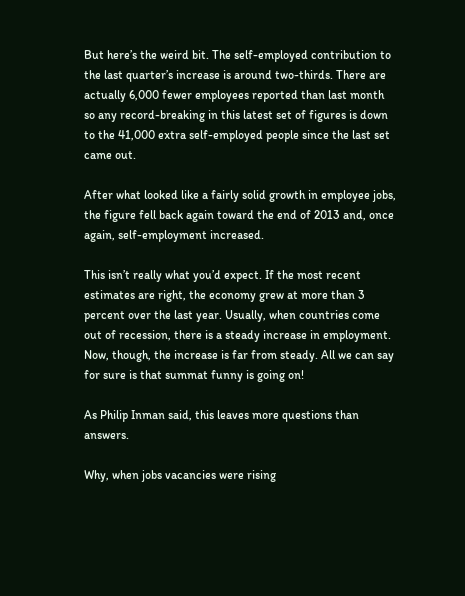But here’s the weird bit. The self-employed contribution to the last quarter’s increase is around two-thirds. There are actually 6,000 fewer employees reported than last month so any record-breaking in this latest set of figures is down to the 41,000 extra self-employed people since the last set came out.

After what looked like a fairly solid growth in employee jobs, the figure fell back again toward the end of 2013 and, once again, self-employment increased.

This isn’t really what you’d expect. If the most recent estimates are right, the economy grew at more than 3 percent over the last year. Usually, when countries come out of recession, there is a steady increase in employment. Now, though, the increase is far from steady. All we can say for sure is that summat funny is going on!

As Philip Inman said, this leaves more questions than answers.

Why, when jobs vacancies were rising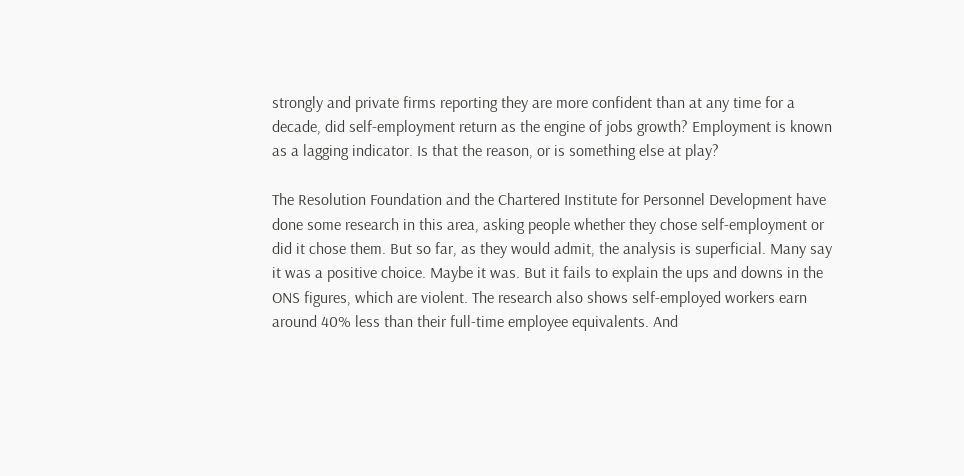strongly and private firms reporting they are more confident than at any time for a decade, did self-employment return as the engine of jobs growth? Employment is known as a lagging indicator. Is that the reason, or is something else at play?

The Resolution Foundation and the Chartered Institute for Personnel Development have done some research in this area, asking people whether they chose self-employment or did it chose them. But so far, as they would admit, the analysis is superficial. Many say it was a positive choice. Maybe it was. But it fails to explain the ups and downs in the ONS figures, which are violent. The research also shows self-employed workers earn around 40% less than their full-time employee equivalents. And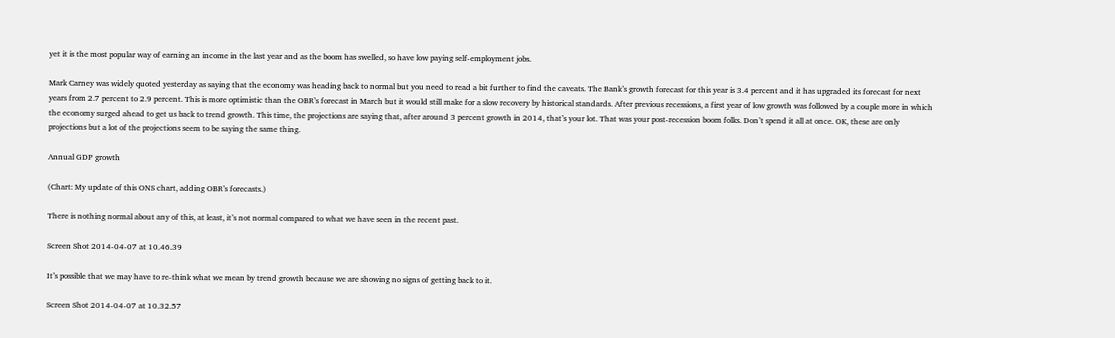yet it is the most popular way of earning an income in the last year and as the boom has swelled, so have low paying self-employment jobs.

Mark Carney was widely quoted yesterday as saying that the economy was heading back to normal but you need to read a bit further to find the caveats. The Bank’s growth forecast for this year is 3.4 percent and it has upgraded its forecast for next years from 2.7 percent to 2.9 percent. This is more optimistic than the OBR’s forecast in March but it would still make for a slow recovery by historical standards. After previous recessions, a first year of low growth was followed by a couple more in which the economy surged ahead to get us back to trend growth. This time, the projections are saying that, after around 3 percent growth in 2014, that’s your lot. That was your post-recession boom folks. Don’t spend it all at once. OK, these are only projections but a lot of the projections seem to be saying the same thing.

Annual GDP growth

(Chart: My update of this ONS chart, adding OBR’s forecasts.)

There is nothing normal about any of this, at least, it’s not normal compared to what we have seen in the recent past.

Screen Shot 2014-04-07 at 10.46.39

It’s possible that we may have to re-think what we mean by trend growth because we are showing no signs of getting back to it.

Screen Shot 2014-04-07 at 10.32.57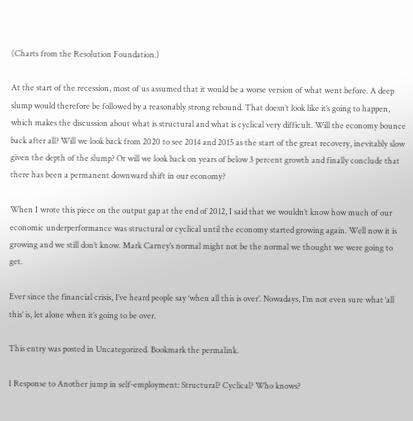(Charts from the Resolution Foundation.)

At the start of the recession, most of us assumed that it would be a worse version of what went before. A deep slump would therefore be followed by a reasonably strong rebound. That doesn’t look like it’s going to happen, which makes the discussion about what is structural and what is cyclical very difficult. Will the economy bounce back after all? Will we look back from 2020 to see 2014 and 2015 as the start of the great recovery, inevitably slow given the depth of the slump? Or will we look back on years of below 3 percent growth and finally conclude that there has been a permanent downward shift in our economy?

When I wrote this piece on the output gap at the end of 2012, I said that we wouldn’t know how much of our economic underperformance was structural or cyclical until the economy started growing again. Well now it is growing and we still don’t know. Mark Carney’s normal might not be the normal we thought we were going to get.

Ever since the financial crisis, I’ve heard people say ‘when all this is over’. Nowadays, I’m not even sure what ‘all this’ is, let alone when it’s going to be over.

This entry was posted in Uncategorized. Bookmark the permalink.

1 Response to Another jump in self-employment: Structural? Cyclical? Who knows?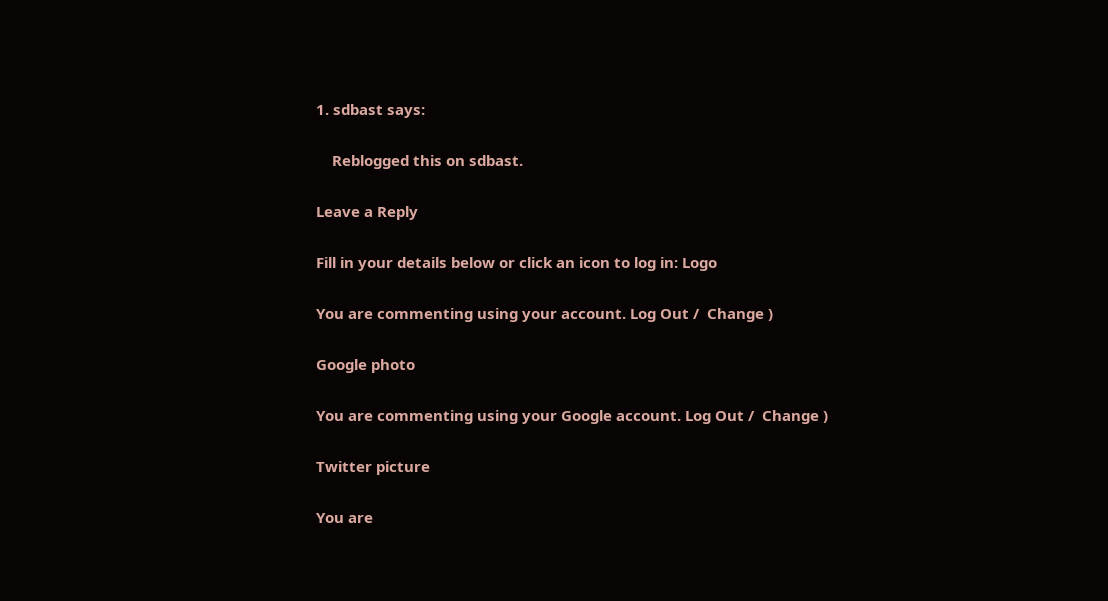1. sdbast says:

    Reblogged this on sdbast.

Leave a Reply

Fill in your details below or click an icon to log in: Logo

You are commenting using your account. Log Out /  Change )

Google photo

You are commenting using your Google account. Log Out /  Change )

Twitter picture

You are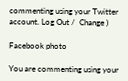commenting using your Twitter account. Log Out /  Change )

Facebook photo

You are commenting using your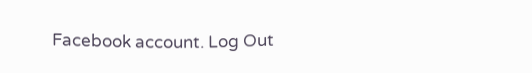Facebook account. Log Out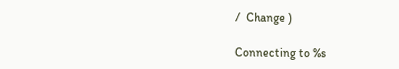/  Change )

Connecting to %s